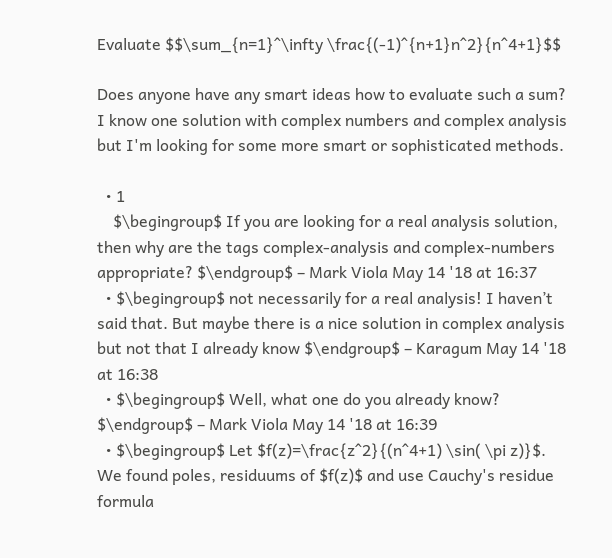Evaluate $$\sum_{n=1}^\infty \frac{(-1)^{n+1}n^2}{n^4+1}$$

Does anyone have any smart ideas how to evaluate such a sum? I know one solution with complex numbers and complex analysis but I'm looking for some more smart or sophisticated methods.

  • 1
    $\begingroup$ If you are looking for a real analysis solution, then why are the tags complex-analysis and complex-numbers appropriate? $\endgroup$ – Mark Viola May 14 '18 at 16:37
  • $\begingroup$ not necessarily for a real analysis! I haven’t said that. But maybe there is a nice solution in complex analysis but not that I already know $\endgroup$ – Karagum May 14 '18 at 16:38
  • $\begingroup$ Well, what one do you already know? $\endgroup$ – Mark Viola May 14 '18 at 16:39
  • $\begingroup$ Let $f(z)=\frac{z^2}{(n^4+1) \sin( \pi z)}$. We found poles, residuums of $f(z)$ and use Cauchy's residue formula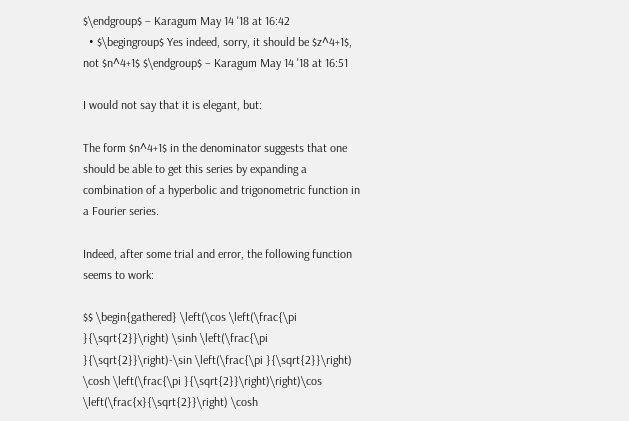$\endgroup$ – Karagum May 14 '18 at 16:42
  • $\begingroup$ Yes indeed, sorry, it should be $z^4+1$, not $n^4+1$ $\endgroup$ – Karagum May 14 '18 at 16:51

I would not say that it is elegant, but:

The form $n^4+1$ in the denominator suggests that one should be able to get this series by expanding a combination of a hyperbolic and trigonometric function in a Fourier series.

Indeed, after some trial and error, the following function seems to work:

$$ \begin{gathered} \left(\cos \left(\frac{\pi }{\sqrt{2}}\right) \sinh \left(\frac{\pi }{\sqrt{2}}\right)-\sin \left(\frac{\pi }{\sqrt{2}}\right) \cosh \left(\frac{\pi }{\sqrt{2}}\right)\right)\cos \left(\frac{x}{\sqrt{2}}\right) \cosh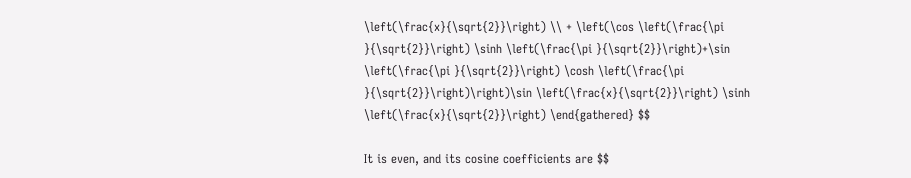\left(\frac{x}{\sqrt{2}}\right) \\ + \left(\cos \left(\frac{\pi }{\sqrt{2}}\right) \sinh \left(\frac{\pi }{\sqrt{2}}\right)+\sin \left(\frac{\pi }{\sqrt{2}}\right) \cosh \left(\frac{\pi }{\sqrt{2}}\right)\right)\sin \left(\frac{x}{\sqrt{2}}\right) \sinh \left(\frac{x}{\sqrt{2}}\right) \end{gathered} $$

It is even, and its cosine coefficients are $$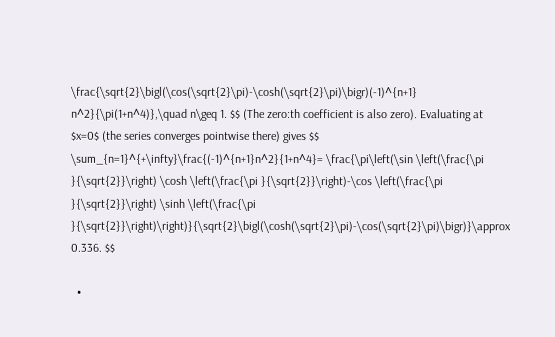\frac{\sqrt{2}\bigl(\cos(\sqrt{2}\pi)-\cosh(\sqrt{2}\pi)\bigr)(-1)^{n+1} n^2}{\pi(1+n^4)},\quad n\geq 1. $$ (The zero:th coefficient is also zero). Evaluating at $x=0$ (the series converges pointwise there) gives $$ \sum_{n=1}^{+\infty}\frac{(-1)^{n+1}n^2}{1+n^4}= \frac{\pi\left(\sin \left(\frac{\pi }{\sqrt{2}}\right) \cosh \left(\frac{\pi }{\sqrt{2}}\right)-\cos \left(\frac{\pi }{\sqrt{2}}\right) \sinh \left(\frac{\pi }{\sqrt{2}}\right)\right)}{\sqrt{2}\bigl(\cosh(\sqrt{2}\pi)-\cos(\sqrt{2}\pi)\bigr)}\approx 0.336. $$

  •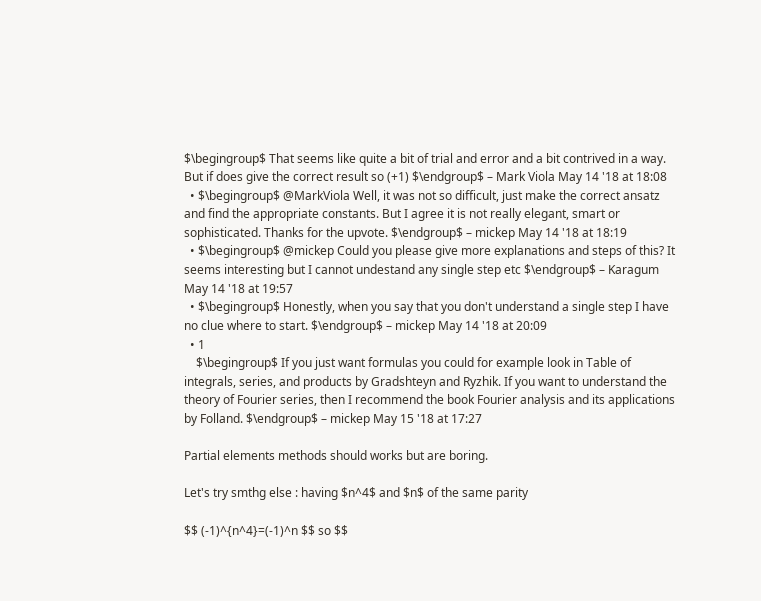$\begingroup$ That seems like quite a bit of trial and error and a bit contrived in a way. But if does give the correct result so (+1) $\endgroup$ – Mark Viola May 14 '18 at 18:08
  • $\begingroup$ @MarkViola Well, it was not so difficult, just make the correct ansatz and find the appropriate constants. But I agree it is not really elegant, smart or sophisticated. Thanks for the upvote. $\endgroup$ – mickep May 14 '18 at 18:19
  • $\begingroup$ @mickep Could you please give more explanations and steps of this? It seems interesting but I cannot undestand any single step etc $\endgroup$ – Karagum May 14 '18 at 19:57
  • $\begingroup$ Honestly, when you say that you don't understand a single step I have no clue where to start. $\endgroup$ – mickep May 14 '18 at 20:09
  • 1
    $\begingroup$ If you just want formulas you could for example look in Table of integrals, series, and products by Gradshteyn and Ryzhik. If you want to understand the theory of Fourier series, then I recommend the book Fourier analysis and its applications by Folland. $\endgroup$ – mickep May 15 '18 at 17:27

Partial elements methods should works but are boring.

Let's try smthg else : having $n^4$ and $n$ of the same parity

$$ (-1)^{n^4}=(-1)^n $$ so $$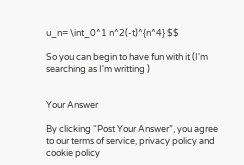u_n= \int_0^1 n^2(-t)^{n^4} $$

So you can begin to have fun with it (I'm searching as I'm writting )


Your Answer

By clicking “Post Your Answer”, you agree to our terms of service, privacy policy and cookie policy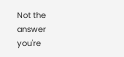Not the answer you're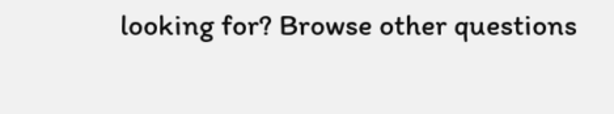looking for? Browse other questions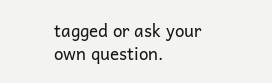tagged or ask your own question.